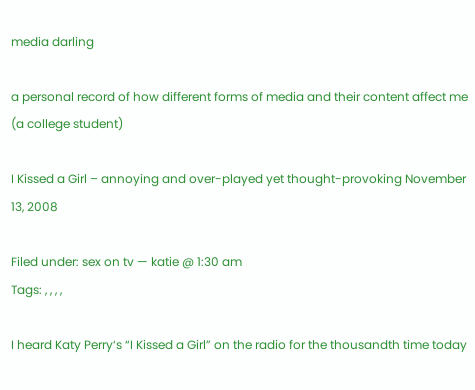media darling

a personal record of how different forms of media and their content affect me (a college student)

I Kissed a Girl – annoying and over-played yet thought-provoking November 13, 2008

Filed under: sex on tv — katie @ 1:30 am
Tags: , , , ,

I heard Katy Perry‘s “I Kissed a Girl” on the radio for the thousandth time today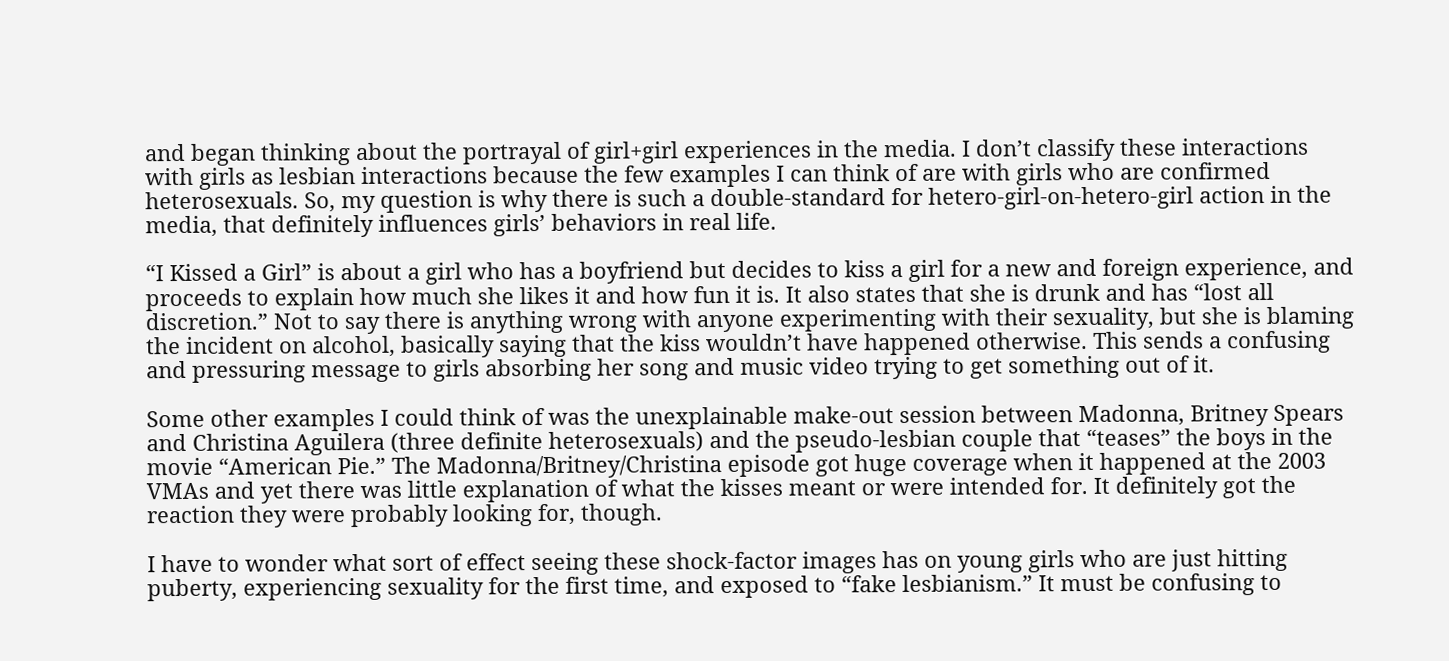and began thinking about the portrayal of girl+girl experiences in the media. I don’t classify these interactions with girls as lesbian interactions because the few examples I can think of are with girls who are confirmed heterosexuals. So, my question is why there is such a double-standard for hetero-girl-on-hetero-girl action in the media, that definitely influences girls’ behaviors in real life.

“I Kissed a Girl” is about a girl who has a boyfriend but decides to kiss a girl for a new and foreign experience, and proceeds to explain how much she likes it and how fun it is. It also states that she is drunk and has “lost all discretion.” Not to say there is anything wrong with anyone experimenting with their sexuality, but she is blaming the incident on alcohol, basically saying that the kiss wouldn’t have happened otherwise. This sends a confusing and pressuring message to girls absorbing her song and music video trying to get something out of it.

Some other examples I could think of was the unexplainable make-out session between Madonna, Britney Spears and Christina Aguilera (three definite heterosexuals) and the pseudo-lesbian couple that “teases” the boys in the movie “American Pie.” The Madonna/Britney/Christina episode got huge coverage when it happened at the 2003 VMAs and yet there was little explanation of what the kisses meant or were intended for. It definitely got the reaction they were probably looking for, though.

I have to wonder what sort of effect seeing these shock-factor images has on young girls who are just hitting puberty, experiencing sexuality for the first time, and exposed to “fake lesbianism.” It must be confusing to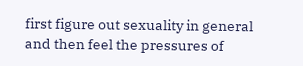first figure out sexuality in general and then feel the pressures of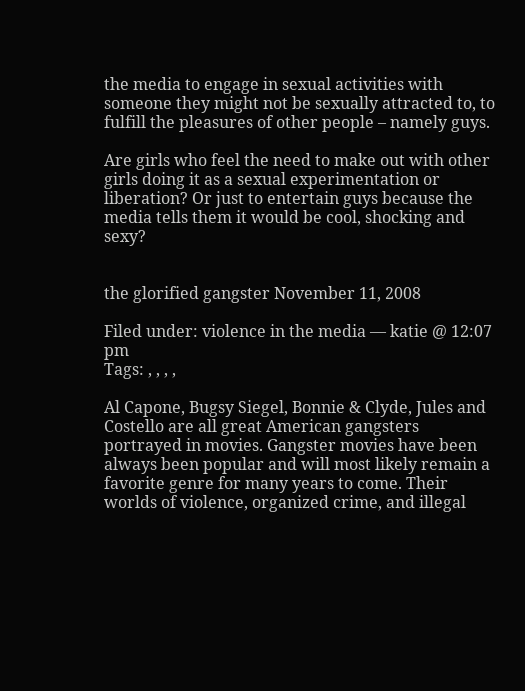the media to engage in sexual activities with someone they might not be sexually attracted to, to fulfill the pleasures of other people – namely guys.

Are girls who feel the need to make out with other girls doing it as a sexual experimentation or liberation? Or just to entertain guys because the media tells them it would be cool, shocking and sexy?


the glorified gangster November 11, 2008

Filed under: violence in the media — katie @ 12:07 pm
Tags: , , , ,

Al Capone, Bugsy Siegel, Bonnie & Clyde, Jules and Costello are all great American gangsters portrayed in movies. Gangster movies have been always been popular and will most likely remain a favorite genre for many years to come. Their worlds of violence, organized crime, and illegal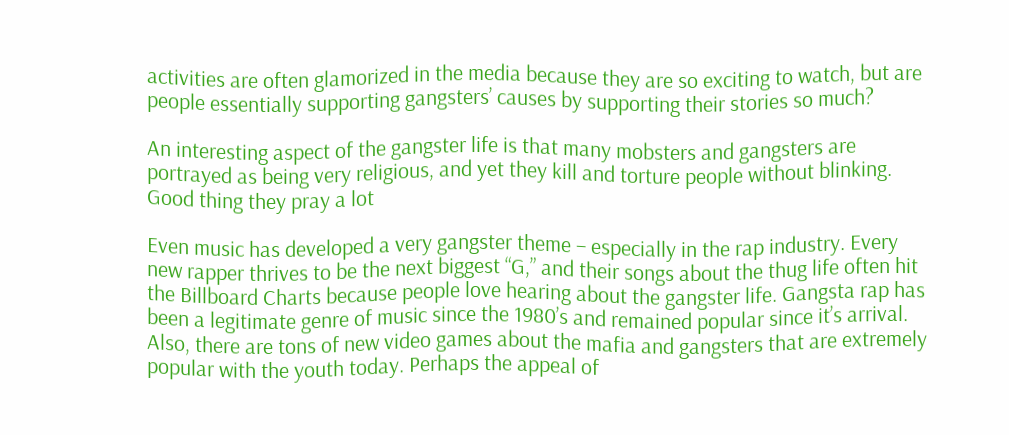activities are often glamorized in the media because they are so exciting to watch, but are people essentially supporting gangsters’ causes by supporting their stories so much?

An interesting aspect of the gangster life is that many mobsters and gangsters are portrayed as being very religious, and yet they kill and torture people without blinking. Good thing they pray a lot

Even music has developed a very gangster theme – especially in the rap industry. Every new rapper thrives to be the next biggest “G,” and their songs about the thug life often hit the Billboard Charts because people love hearing about the gangster life. Gangsta rap has been a legitimate genre of music since the 1980’s and remained popular since it’s arrival. Also, there are tons of new video games about the mafia and gangsters that are extremely popular with the youth today. Perhaps the appeal of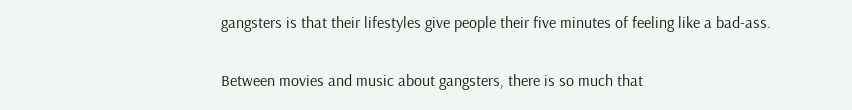gangsters is that their lifestyles give people their five minutes of feeling like a bad-ass.

Between movies and music about gangsters, there is so much that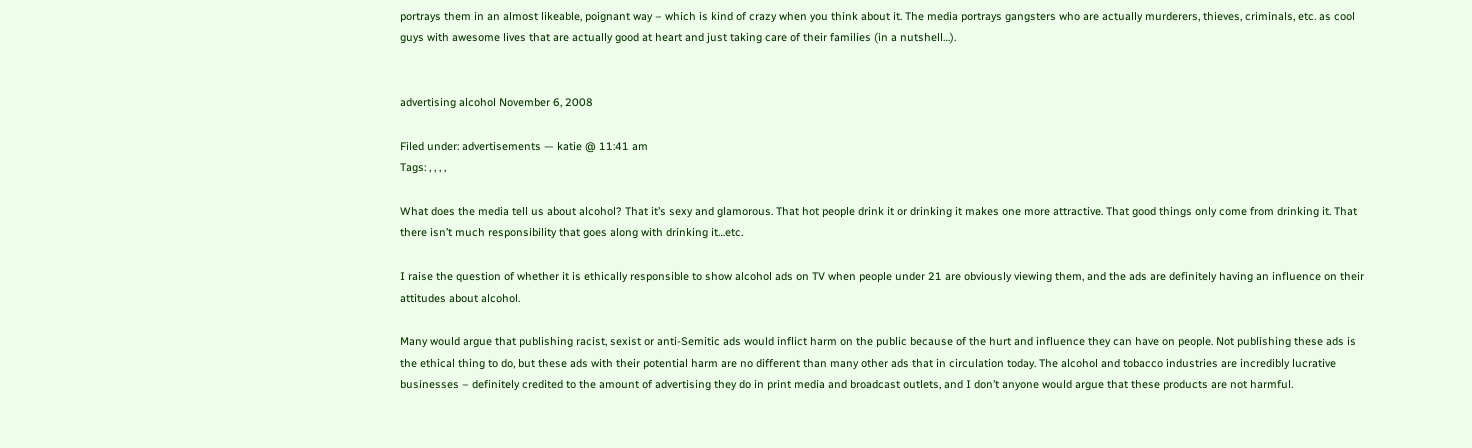portrays them in an almost likeable, poignant way – which is kind of crazy when you think about it. The media portrays gangsters who are actually murderers, thieves, criminals, etc. as cool guys with awesome lives that are actually good at heart and just taking care of their families (in a nutshell…).


advertising alcohol November 6, 2008

Filed under: advertisements — katie @ 11:41 am
Tags: , , , ,

What does the media tell us about alcohol? That it’s sexy and glamorous. That hot people drink it or drinking it makes one more attractive. That good things only come from drinking it. That there isn’t much responsibility that goes along with drinking it…etc.

I raise the question of whether it is ethically responsible to show alcohol ads on TV when people under 21 are obviously viewing them, and the ads are definitely having an influence on their attitudes about alcohol.

Many would argue that publishing racist, sexist or anti-Semitic ads would inflict harm on the public because of the hurt and influence they can have on people. Not publishing these ads is the ethical thing to do, but these ads with their potential harm are no different than many other ads that in circulation today. The alcohol and tobacco industries are incredibly lucrative businesses – definitely credited to the amount of advertising they do in print media and broadcast outlets, and I don’t anyone would argue that these products are not harmful.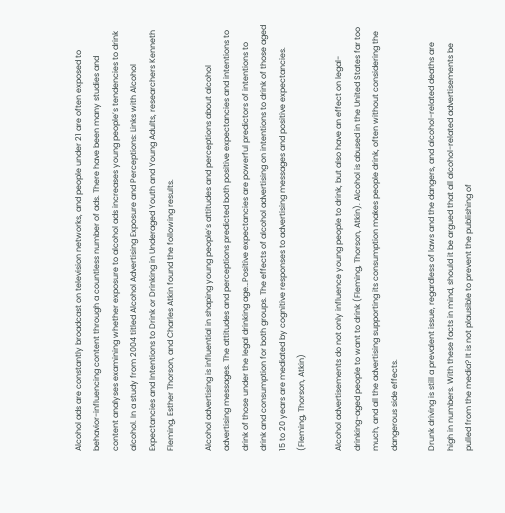Alcohol ads are constantly broadcast on television networks, and people under 21 are often exposed to behavior-influencing content through a countless number of ads. There have been many studies and content analyses examining whether exposure to alcohol ads increases young people’s tendencies to drink alcohol. In a study from 2004 titled Alcohol Advertising Exposure and Perceptions: Links with Alcohol Expectancies and Intentions to Drink or Drinking in Underaged Youth and Young Adults, researchers Kenneth Fleming, Esther Thorson, and Charles Atkin found the following results.

Alcohol advertising is influential in shaping young people’s attitudes and perceptions about alcohol advertising messages. The attitudes and perceptions predicted both positive expectancies and intentions to drink of those under the legal drinking age…Positive expectancies are powerful predictors of intentions to drink and consumption for both groups. The effects of alcohol advertising on intentions to drink of those aged 15 to 20 years are mediated by cognitive responses to advertising messages and positive expectancies. (Fleming, Thorson, Atkin)

Alcohol advertisements do not only influence young people to drink, but also have an effect on legal-drinking-aged people to want to drink (Fleming, Thorson, Atkin). Alcohol is abused in the United States far too much, and all the advertising supporting its consumption makes people drink, often without considering the dangerous side effects.

Drunk driving is still a prevalent issue, regardless of laws and the dangers, and alcohol-related deaths are high in numbers. With these facts in mind, should it be argued that all alcohol-related advertisements be pulled from the media? It is not plausible to prevent the publishing of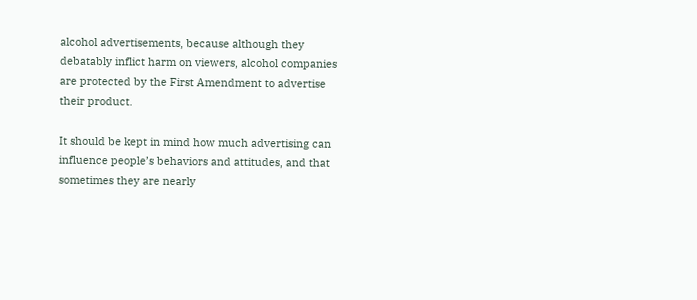alcohol advertisements, because although they debatably inflict harm on viewers, alcohol companies are protected by the First Amendment to advertise their product.

It should be kept in mind how much advertising can influence people’s behaviors and attitudes, and that sometimes they are nearly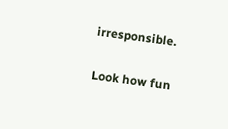irresponsible.

Look how fun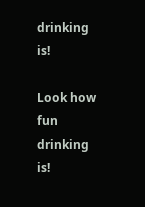drinking is!

Look how fun drinking is!